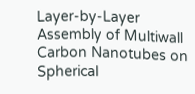Layer-by-Layer Assembly of Multiwall Carbon Nanotubes on Spherical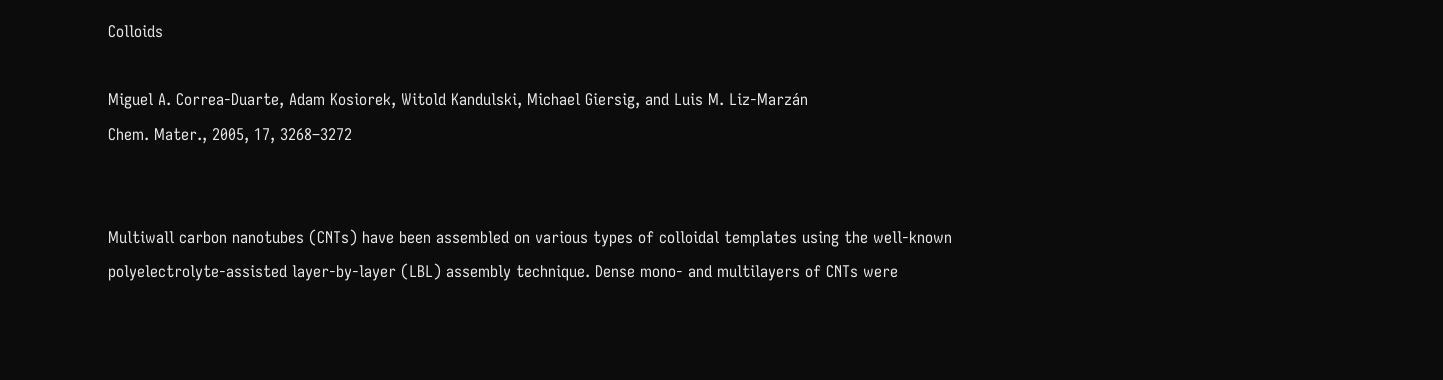Colloids

Miguel A. Correa-Duarte, Adam Kosiorek, Witold Kandulski, Michael Giersig, and Luis M. Liz-Marzán
Chem. Mater., 2005, 17, 3268–3272


Multiwall carbon nanotubes (CNTs) have been assembled on various types of colloidal templates using the well-known polyelectrolyte-assisted layer-by-layer (LBL) assembly technique. Dense mono- and multilayers of CNTs were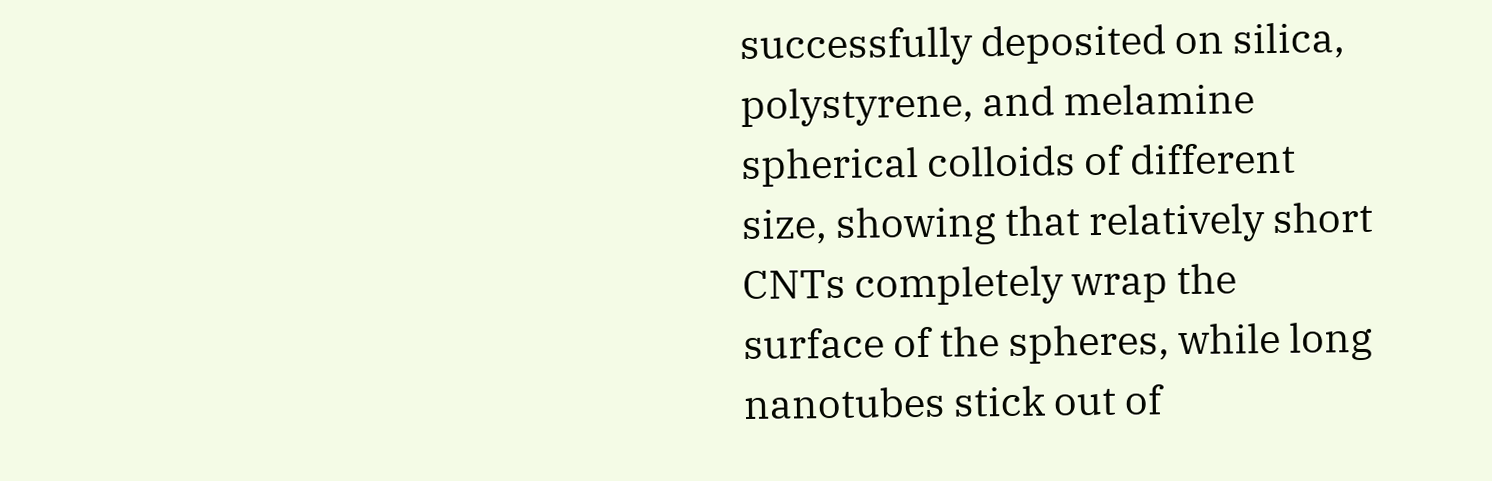successfully deposited on silica, polystyrene, and melamine spherical colloids of different size, showing that relatively short CNTs completely wrap the surface of the spheres, while long nanotubes stick out of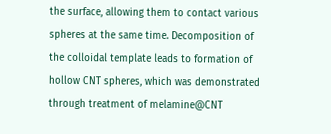the surface, allowing them to contact various spheres at the same time. Decomposition of the colloidal template leads to formation of hollow CNT spheres, which was demonstrated through treatment of melamine@CNT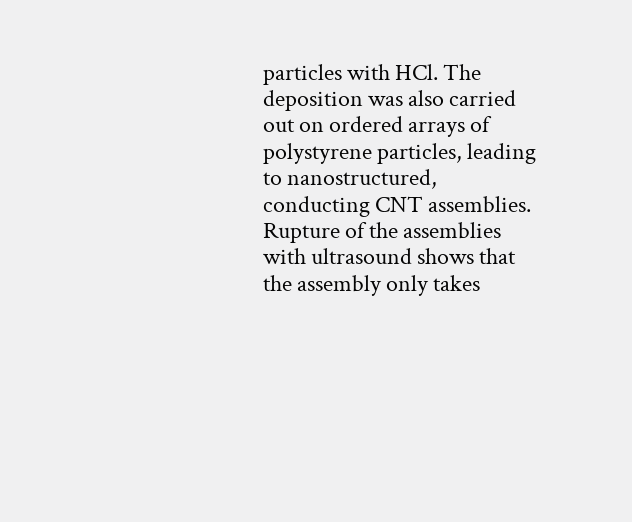particles with HCl. The deposition was also carried out on ordered arrays of polystyrene particles, leading to nanostructured, conducting CNT assemblies. Rupture of the assemblies with ultrasound shows that the assembly only takes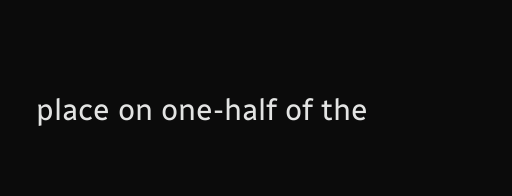place on one-half of the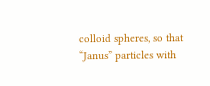colloid spheres, so that “Janus” particles with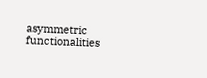asymmetric functionalities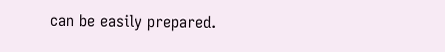can be easily prepared.